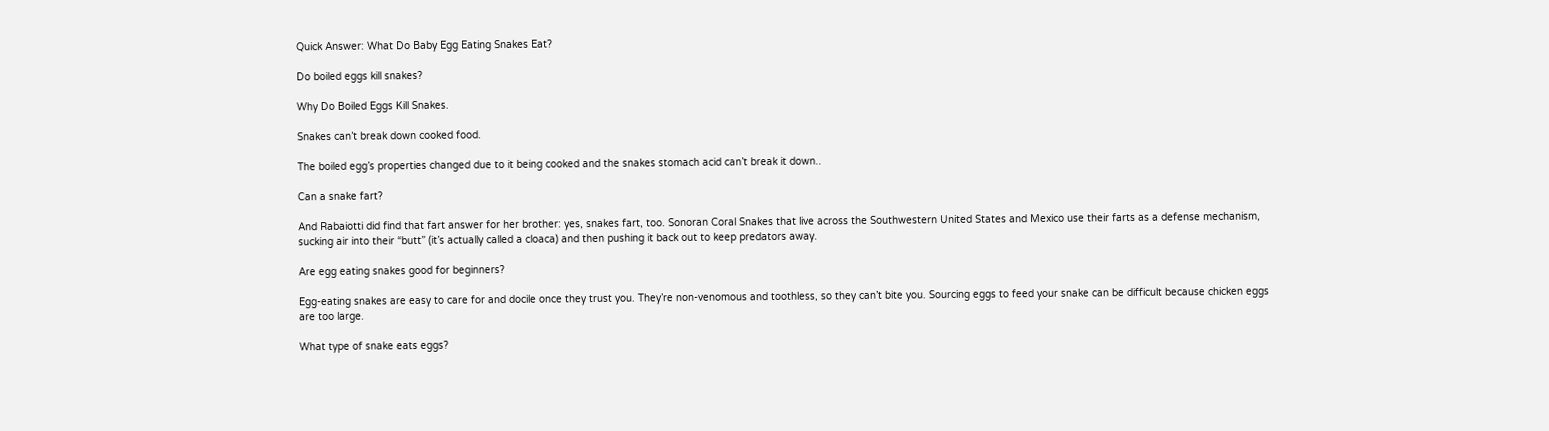Quick Answer: What Do Baby Egg Eating Snakes Eat?

Do boiled eggs kill snakes?

Why Do Boiled Eggs Kill Snakes.

Snakes can’t break down cooked food.

The boiled egg’s properties changed due to it being cooked and the snakes stomach acid can’t break it down..

Can a snake fart?

And Rabaiotti did find that fart answer for her brother: yes, snakes fart, too. Sonoran Coral Snakes that live across the Southwestern United States and Mexico use their farts as a defense mechanism, sucking air into their “butt” (it’s actually called a cloaca) and then pushing it back out to keep predators away.

Are egg eating snakes good for beginners?

Egg-eating snakes are easy to care for and docile once they trust you. They’re non-venomous and toothless, so they can’t bite you. Sourcing eggs to feed your snake can be difficult because chicken eggs are too large.

What type of snake eats eggs?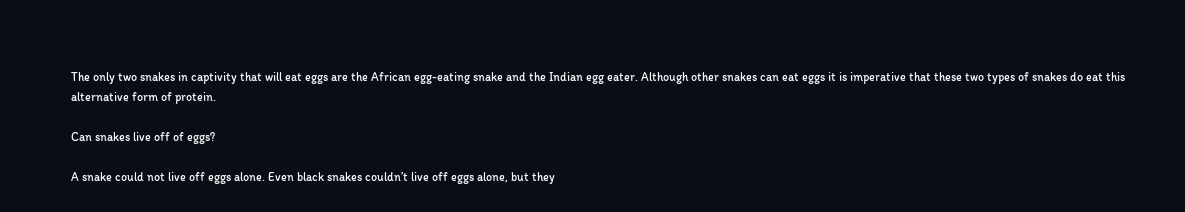The only two snakes in captivity that will eat eggs are the African egg-eating snake and the Indian egg eater. Although other snakes can eat eggs it is imperative that these two types of snakes do eat this alternative form of protein.

Can snakes live off of eggs?

A snake could not live off eggs alone. Even black snakes couldn’t live off eggs alone, but they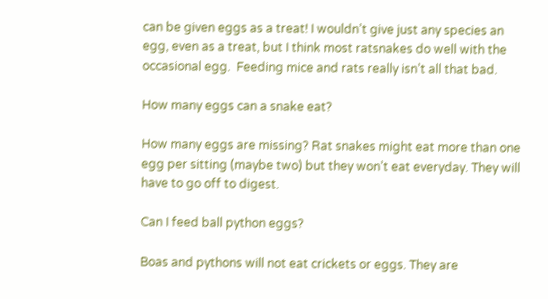can be given eggs as a treat! I wouldn’t give just any species an egg, even as a treat, but I think most ratsnakes do well with the occasional egg.  Feeding mice and rats really isn’t all that bad.

How many eggs can a snake eat?

How many eggs are missing? Rat snakes might eat more than one egg per sitting (maybe two) but they won’t eat everyday. They will have to go off to digest.

Can I feed ball python eggs?

Boas and pythons will not eat crickets or eggs. They are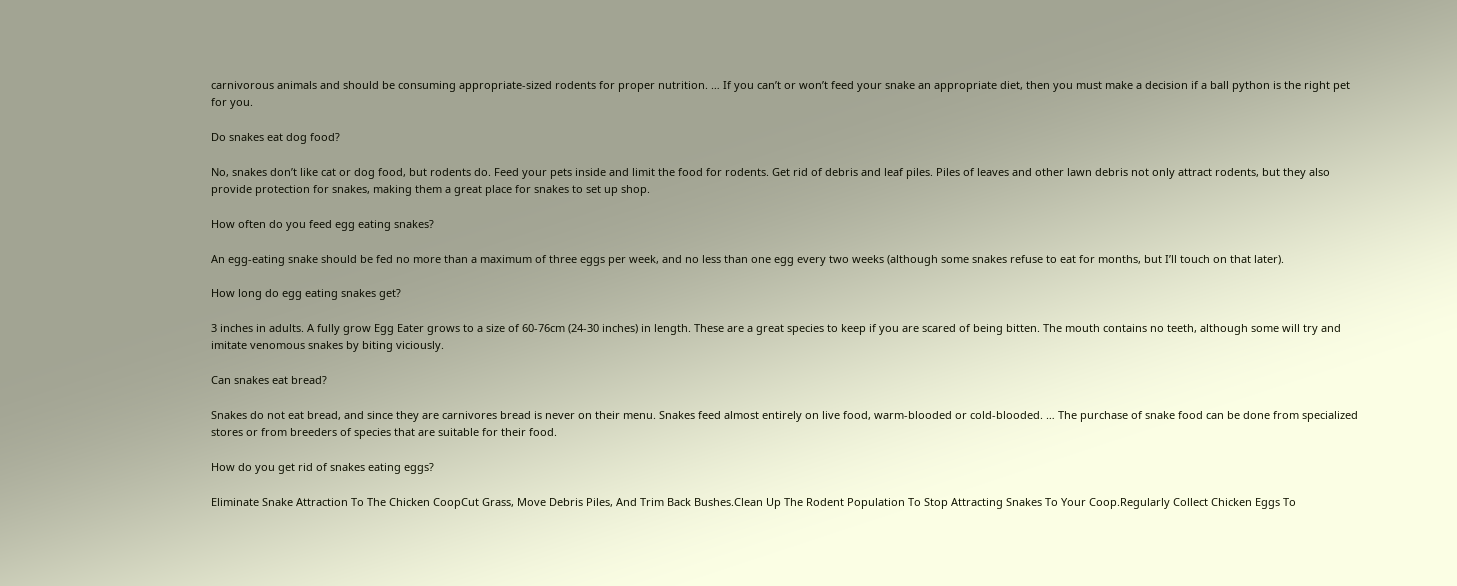carnivorous animals and should be consuming appropriate-sized rodents for proper nutrition. … If you can’t or won’t feed your snake an appropriate diet, then you must make a decision if a ball python is the right pet for you.

Do snakes eat dog food?

No, snakes don’t like cat or dog food, but rodents do. Feed your pets inside and limit the food for rodents. Get rid of debris and leaf piles. Piles of leaves and other lawn debris not only attract rodents, but they also provide protection for snakes, making them a great place for snakes to set up shop.

How often do you feed egg eating snakes?

An egg-eating snake should be fed no more than a maximum of three eggs per week, and no less than one egg every two weeks (although some snakes refuse to eat for months, but I’ll touch on that later).

How long do egg eating snakes get?

3 inches in adults. A fully grow Egg Eater grows to a size of 60-76cm (24-30 inches) in length. These are a great species to keep if you are scared of being bitten. The mouth contains no teeth, although some will try and imitate venomous snakes by biting viciously.

Can snakes eat bread?

Snakes do not eat bread, and since they are carnivores bread is never on their menu. Snakes feed almost entirely on live food, warm-blooded or cold-blooded. … The purchase of snake food can be done from specialized stores or from breeders of species that are suitable for their food.

How do you get rid of snakes eating eggs?

Eliminate Snake Attraction To The Chicken CoopCut Grass, Move Debris Piles, And Trim Back Bushes.Clean Up The Rodent Population To Stop Attracting Snakes To Your Coop.Regularly Collect Chicken Eggs To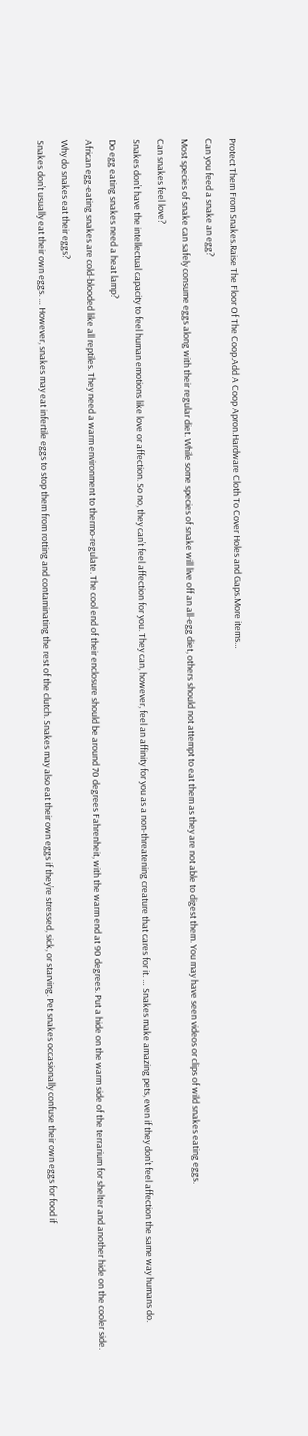Protect Them From Snakes.Raise The Floor Of The Coop.Add A Coop Apron.Hardware Cloth To Cover Holes and Gaps.More items…

Can you feed a snake an egg?

Most species of snake can safely consume eggs along with their regular diet. While some species of snake will live off an all-egg diet, others should not attempt to eat them as they are not able to digest them. You may have seen videos or clips of wild snakes eating eggs.

Can snakes feel love?

Snakes don’t have the intellectual capacity to feel human emotions like love or affection. So no, they can’t feel affection for you. They can, however, feel an affinity for you as a non-threatening creature that cares for it. … Snakes make amazing pets, even if they don’t feel affection the same way humans do.

Do egg eating snakes need a heat lamp?

African egg-eating snakes are cold-blooded like all reptiles. They need a warm environment to thermo-regulate. The cool end of their enclosure should be around 70 degrees Fahrenheit, with the warm end at 90 degrees. Put a hide on the warm side of the terrarium for shelter and another hide on the cooler side.

Why do snakes eat their eggs?

Snakes don’t usually eat their own eggs. … However, snakes may eat infertile eggs to stop them from rotting and contaminating the rest of the clutch. Snakes may also eat their own eggs if they’re stressed, sick, or starving. Pet snakes occasionally confuse their own eggs for food if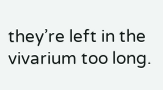they’re left in the vivarium too long.